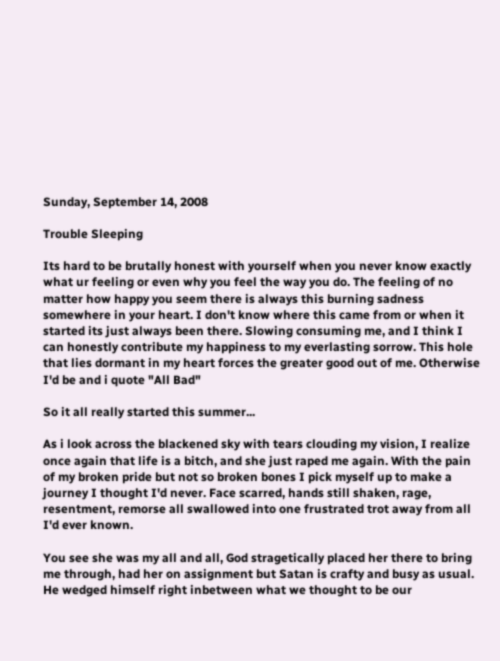Sunday, September 14, 2008

Trouble Sleeping

Its hard to be brutally honest with yourself when you never know exactly what ur feeling or even why you feel the way you do. The feeling of no matter how happy you seem there is always this burning sadness somewhere in your heart. I don't know where this came from or when it started its just always been there. Slowing consuming me, and I think I can honestly contribute my happiness to my everlasting sorrow. This hole that lies dormant in my heart forces the greater good out of me. Otherwise I'd be and i quote "All Bad"

So it all really started this summer...

As i look across the blackened sky with tears clouding my vision, I realize once again that life is a bitch, and she just raped me again. With the pain of my broken pride but not so broken bones I pick myself up to make a journey I thought I'd never. Face scarred, hands still shaken, rage, resentment, remorse all swallowed into one frustrated trot away from all I'd ever known.

You see she was my all and all, God stragetically placed her there to bring me through, had her on assignment but Satan is crafty and busy as usual. He wedged himself right inbetween what we thought to be our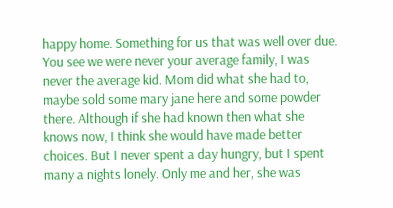happy home. Something for us that was well over due. You see we were never your average family, I was never the average kid. Mom did what she had to, maybe sold some mary jane here and some powder there. Although if she had known then what she knows now, I think she would have made better choices. But I never spent a day hungry, but I spent many a nights lonely. Only me and her, she was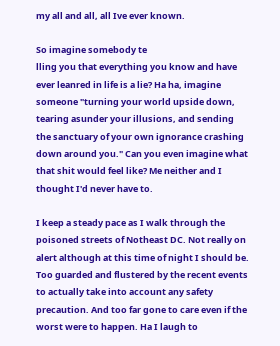my all and all, all Ive ever known.

So imagine somebody te
lling you that everything you know and have ever leanred in life is a lie? Ha ha, imagine someone "turning your world upside down, tearing asunder your illusions, and sending the sanctuary of your own ignorance crashing down around you." Can you even imagine what that shit would feel like? Me neither and I thought I'd never have to.

I keep a steady pace as I walk through the poisoned streets of Notheast DC. Not really on alert although at this time of night I should be. Too guarded and flustered by the recent events to actually take into account any safety precaution. And too far gone to care even if the worst were to happen. Ha I laugh to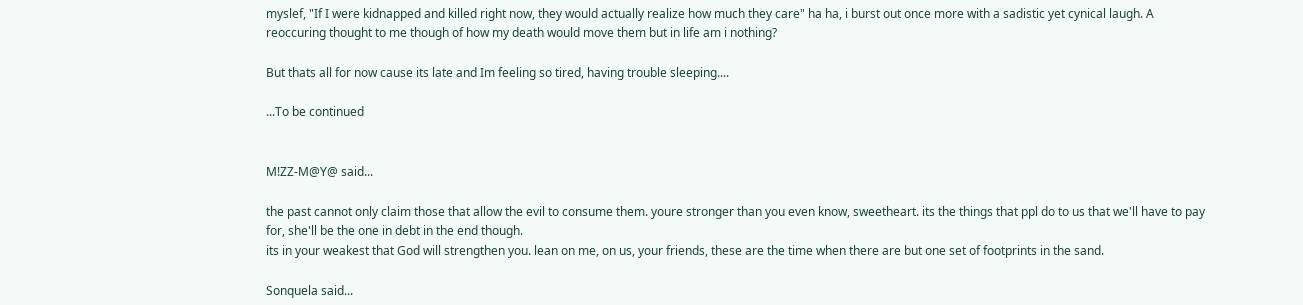myslef, "If I were kidnapped and killed right now, they would actually realize how much they care" ha ha, i burst out once more with a sadistic yet cynical laugh. A reoccuring thought to me though of how my death would move them but in life am i nothing?

But thats all for now cause its late and Im feeling so tired, having trouble sleeping....

...To be continued


M!ZZ-M@Y@ said...

the past cannot only claim those that allow the evil to consume them. youre stronger than you even know, sweetheart. its the things that ppl do to us that we'll have to pay for, she'll be the one in debt in the end though.
its in your weakest that God will strengthen you. lean on me, on us, your friends, these are the time when there are but one set of footprints in the sand.

Sonquela said...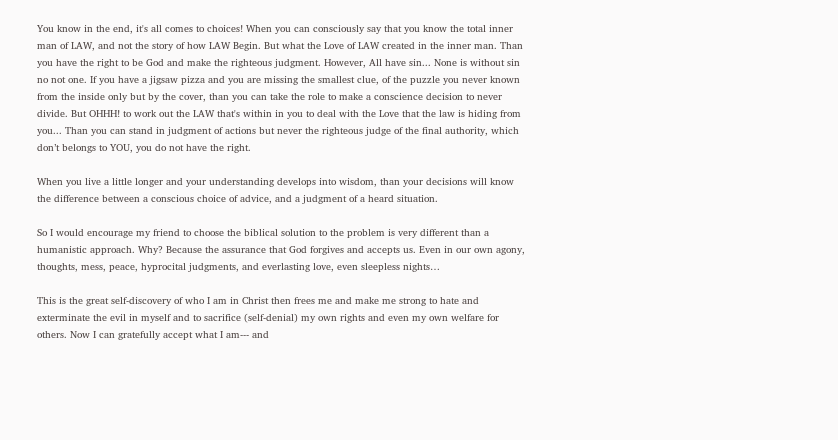You know in the end, it's all comes to choices! When you can consciously say that you know the total inner man of LAW, and not the story of how LAW Begin. But what the Love of LAW created in the inner man. Than you have the right to be God and make the righteous judgment. However, All have sin... None is without sin no not one. If you have a jigsaw pizza and you are missing the smallest clue, of the puzzle you never known from the inside only but by the cover, than you can take the role to make a conscience decision to never divide. But OHHH! to work out the LAW that's within in you to deal with the Love that the law is hiding from you... Than you can stand in judgment of actions but never the righteous judge of the final authority, which don’t belongs to YOU, you do not have the right.

When you live a little longer and your understanding develops into wisdom, than your decisions will know the difference between a conscious choice of advice, and a judgment of a heard situation.

So I would encourage my friend to choose the biblical solution to the problem is very different than a humanistic approach. Why? Because the assurance that God forgives and accepts us. Even in our own agony, thoughts, mess, peace, hyprocital judgments, and everlasting love, even sleepless nights…

This is the great self-discovery of who I am in Christ then frees me and make me strong to hate and exterminate the evil in myself and to sacrifice (self-denial) my own rights and even my own welfare for others. Now I can gratefully accept what I am--- and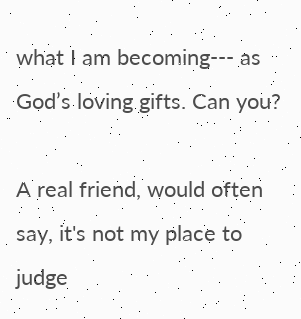what I am becoming--- as God’s loving gifts. Can you?

A real friend, would often say, it's not my place to judge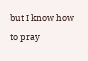but I know how to pray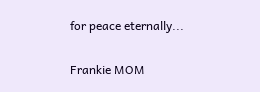for peace eternally...

Frankie MOM